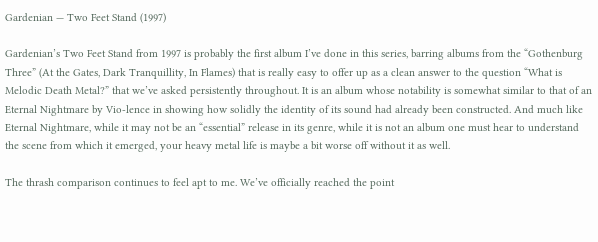Gardenian — Two Feet Stand (1997)

Gardenian’s Two Feet Stand from 1997 is probably the first album I’ve done in this series, barring albums from the “Gothenburg Three” (At the Gates, Dark Tranquillity, In Flames) that is really easy to offer up as a clean answer to the question “What is Melodic Death Metal?” that we’ve asked persistently throughout. It is an album whose notability is somewhat similar to that of an Eternal Nightmare by Vio-lence in showing how solidly the identity of its sound had already been constructed. And much like Eternal Nightmare, while it may not be an “essential” release in its genre, while it is not an album one must hear to understand the scene from which it emerged, your heavy metal life is maybe a bit worse off without it as well.

The thrash comparison continues to feel apt to me. We’ve officially reached the point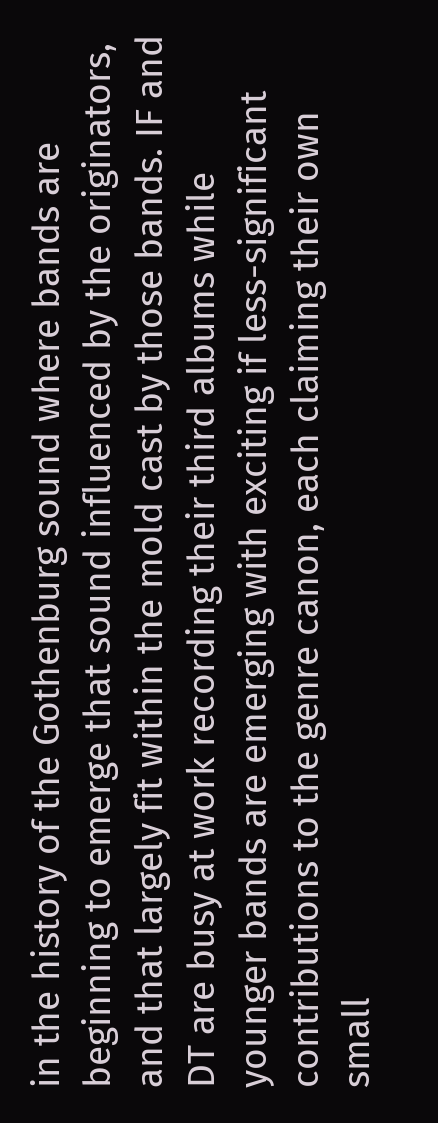in the history of the Gothenburg sound where bands are beginning to emerge that sound influenced by the originators, and that largely fit within the mold cast by those bands. IF and DT are busy at work recording their third albums while younger bands are emerging with exciting if less-significant contributions to the genre canon, each claiming their own small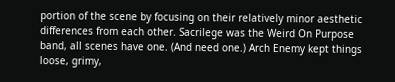portion of the scene by focusing on their relatively minor aesthetic differences from each other. Sacrilege was the Weird On Purpose band, all scenes have one. (And need one.) Arch Enemy kept things loose, grimy,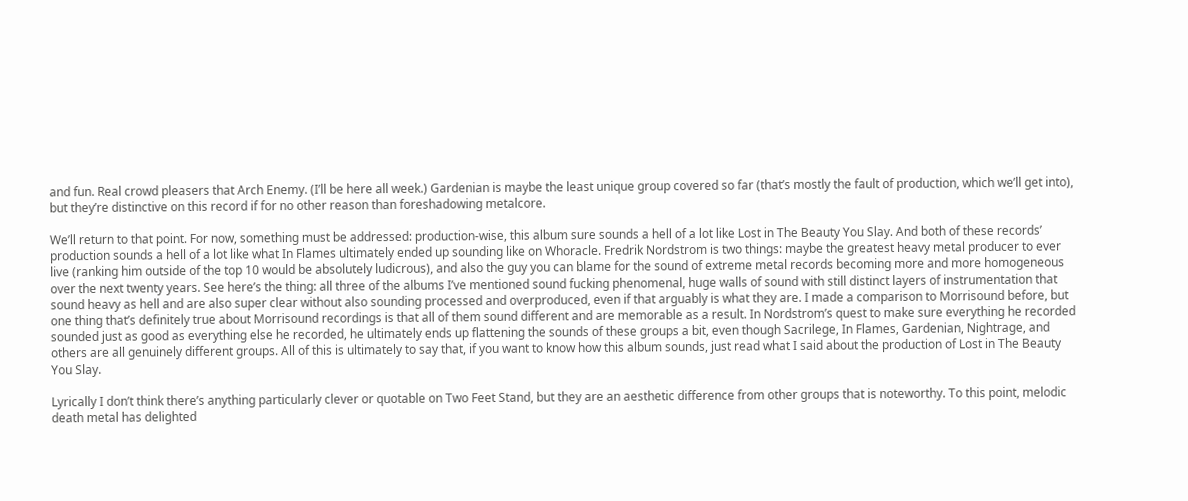and fun. Real crowd pleasers that Arch Enemy. (I’ll be here all week.) Gardenian is maybe the least unique group covered so far (that’s mostly the fault of production, which we’ll get into), but they’re distinctive on this record if for no other reason than foreshadowing metalcore.

We’ll return to that point. For now, something must be addressed: production-wise, this album sure sounds a hell of a lot like Lost in The Beauty You Slay. And both of these records’ production sounds a hell of a lot like what In Flames ultimately ended up sounding like on Whoracle. Fredrik Nordstrom is two things: maybe the greatest heavy metal producer to ever live (ranking him outside of the top 10 would be absolutely ludicrous), and also the guy you can blame for the sound of extreme metal records becoming more and more homogeneous over the next twenty years. See here’s the thing: all three of the albums I’ve mentioned sound fucking phenomenal, huge walls of sound with still distinct layers of instrumentation that sound heavy as hell and are also super clear without also sounding processed and overproduced, even if that arguably is what they are. I made a comparison to Morrisound before, but one thing that’s definitely true about Morrisound recordings is that all of them sound different and are memorable as a result. In Nordstrom’s quest to make sure everything he recorded sounded just as good as everything else he recorded, he ultimately ends up flattening the sounds of these groups a bit, even though Sacrilege, In Flames, Gardenian, Nightrage, and others are all genuinely different groups. All of this is ultimately to say that, if you want to know how this album sounds, just read what I said about the production of Lost in The Beauty You Slay.

Lyrically I don’t think there’s anything particularly clever or quotable on Two Feet Stand, but they are an aesthetic difference from other groups that is noteworthy. To this point, melodic death metal has delighted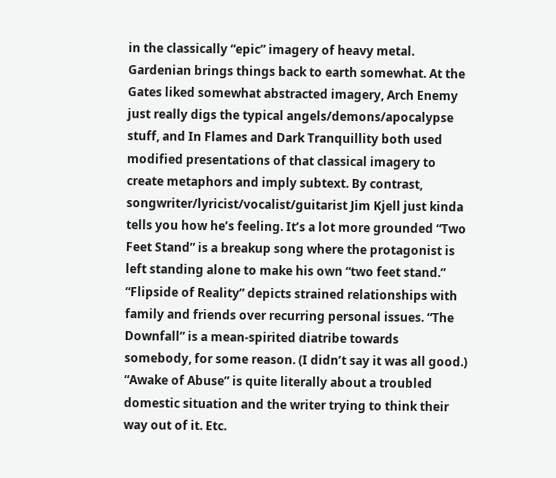in the classically “epic” imagery of heavy metal. Gardenian brings things back to earth somewhat. At the Gates liked somewhat abstracted imagery, Arch Enemy just really digs the typical angels/demons/apocalypse stuff, and In Flames and Dark Tranquillity both used modified presentations of that classical imagery to create metaphors and imply subtext. By contrast, songwriter/lyricist/vocalist/guitarist Jim Kjell just kinda tells you how he’s feeling. It’s a lot more grounded “Two Feet Stand” is a breakup song where the protagonist is left standing alone to make his own “two feet stand.” “Flipside of Reality” depicts strained relationships with family and friends over recurring personal issues. “The Downfall” is a mean-spirited diatribe towards somebody, for some reason. (I didn’t say it was all good.) “Awake of Abuse” is quite literally about a troubled domestic situation and the writer trying to think their way out of it. Etc.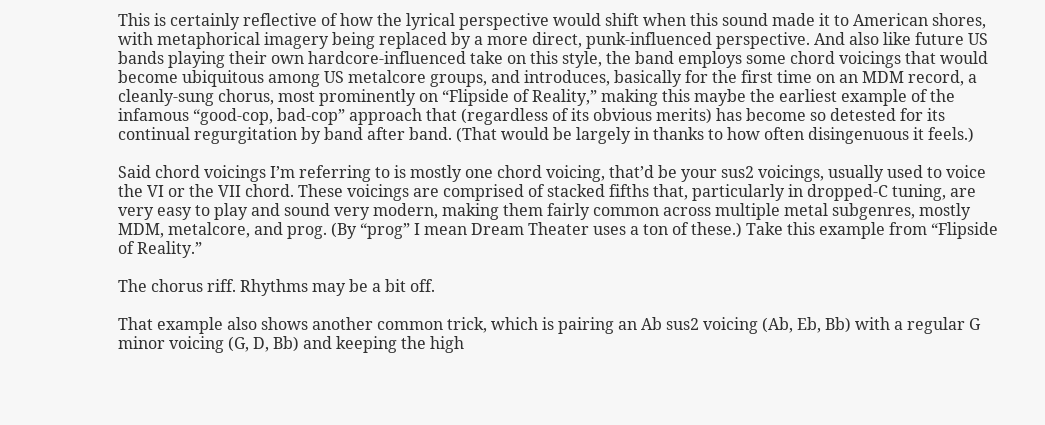This is certainly reflective of how the lyrical perspective would shift when this sound made it to American shores, with metaphorical imagery being replaced by a more direct, punk-influenced perspective. And also like future US bands playing their own hardcore-influenced take on this style, the band employs some chord voicings that would become ubiquitous among US metalcore groups, and introduces, basically for the first time on an MDM record, a cleanly-sung chorus, most prominently on “Flipside of Reality,” making this maybe the earliest example of the infamous “good-cop, bad-cop” approach that (regardless of its obvious merits) has become so detested for its continual regurgitation by band after band. (That would be largely in thanks to how often disingenuous it feels.)

Said chord voicings I’m referring to is mostly one chord voicing, that’d be your sus2 voicings, usually used to voice the VI or the VII chord. These voicings are comprised of stacked fifths that, particularly in dropped-C tuning, are very easy to play and sound very modern, making them fairly common across multiple metal subgenres, mostly MDM, metalcore, and prog. (By “prog” I mean Dream Theater uses a ton of these.) Take this example from “Flipside of Reality.”

The chorus riff. Rhythms may be a bit off.

That example also shows another common trick, which is pairing an Ab sus2 voicing (Ab, Eb, Bb) with a regular G minor voicing (G, D, Bb) and keeping the high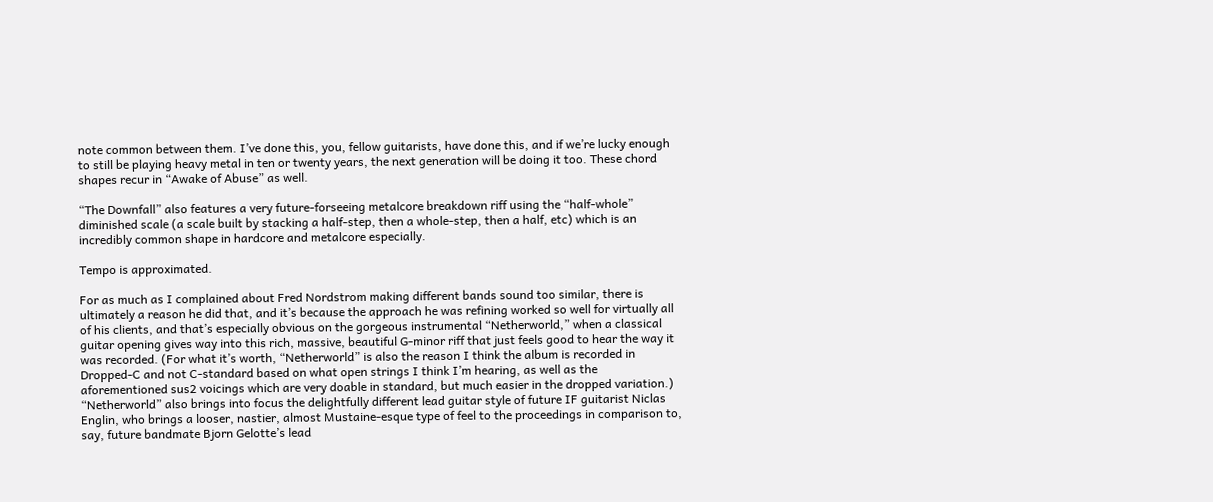note common between them. I’ve done this, you, fellow guitarists, have done this, and if we’re lucky enough to still be playing heavy metal in ten or twenty years, the next generation will be doing it too. These chord shapes recur in “Awake of Abuse” as well.

“The Downfall” also features a very future-forseeing metalcore breakdown riff using the “half-whole” diminished scale (a scale built by stacking a half-step, then a whole-step, then a half, etc) which is an incredibly common shape in hardcore and metalcore especially.

Tempo is approximated.

For as much as I complained about Fred Nordstrom making different bands sound too similar, there is ultimately a reason he did that, and it’s because the approach he was refining worked so well for virtually all of his clients, and that’s especially obvious on the gorgeous instrumental “Netherworld,” when a classical guitar opening gives way into this rich, massive, beautiful G-minor riff that just feels good to hear the way it was recorded. (For what it’s worth, “Netherworld” is also the reason I think the album is recorded in Dropped-C and not C-standard based on what open strings I think I’m hearing, as well as the aforementioned sus2 voicings which are very doable in standard, but much easier in the dropped variation.) “Netherworld” also brings into focus the delightfully different lead guitar style of future IF guitarist Niclas Englin, who brings a looser, nastier, almost Mustaine-esque type of feel to the proceedings in comparison to, say, future bandmate Bjorn Gelotte’s lead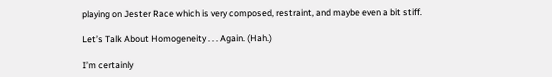playing on Jester Race which is very composed, restraint, and maybe even a bit stiff.

Let’s Talk About Homogeneity . . . Again. (Hah.)

I’m certainly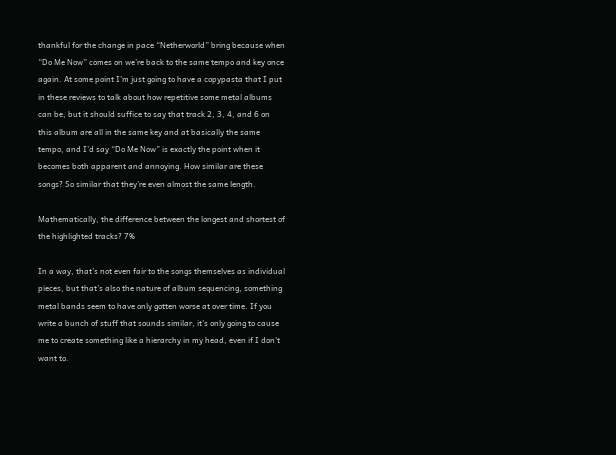thankful for the change in pace “Netherworld” bring because when “Do Me Now” comes on we’re back to the same tempo and key once again. At some point I’m just going to have a copypasta that I put in these reviews to talk about how repetitive some metal albums can be, but it should suffice to say that track 2, 3, 4, and 6 on this album are all in the same key and at basically the same tempo, and I’d say “Do Me Now” is exactly the point when it becomes both apparent and annoying. How similar are these songs? So similar that they’re even almost the same length.

Mathematically, the difference between the longest and shortest of the highlighted tracks? 7%

In a way, that’s not even fair to the songs themselves as individual pieces, but that’s also the nature of album sequencing, something metal bands seem to have only gotten worse at over time. If you write a bunch of stuff that sounds similar, it’s only going to cause me to create something like a hierarchy in my head, even if I don’t want to.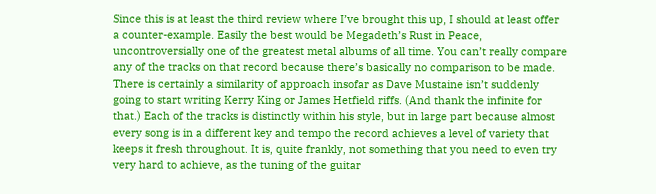Since this is at least the third review where I’ve brought this up, I should at least offer a counter-example. Easily the best would be Megadeth’s Rust in Peace, uncontroversially one of the greatest metal albums of all time. You can’t really compare any of the tracks on that record because there’s basically no comparison to be made. There is certainly a similarity of approach insofar as Dave Mustaine isn’t suddenly going to start writing Kerry King or James Hetfield riffs. (And thank the infinite for that.) Each of the tracks is distinctly within his style, but in large part because almost every song is in a different key and tempo the record achieves a level of variety that keeps it fresh throughout. It is, quite frankly, not something that you need to even try very hard to achieve, as the tuning of the guitar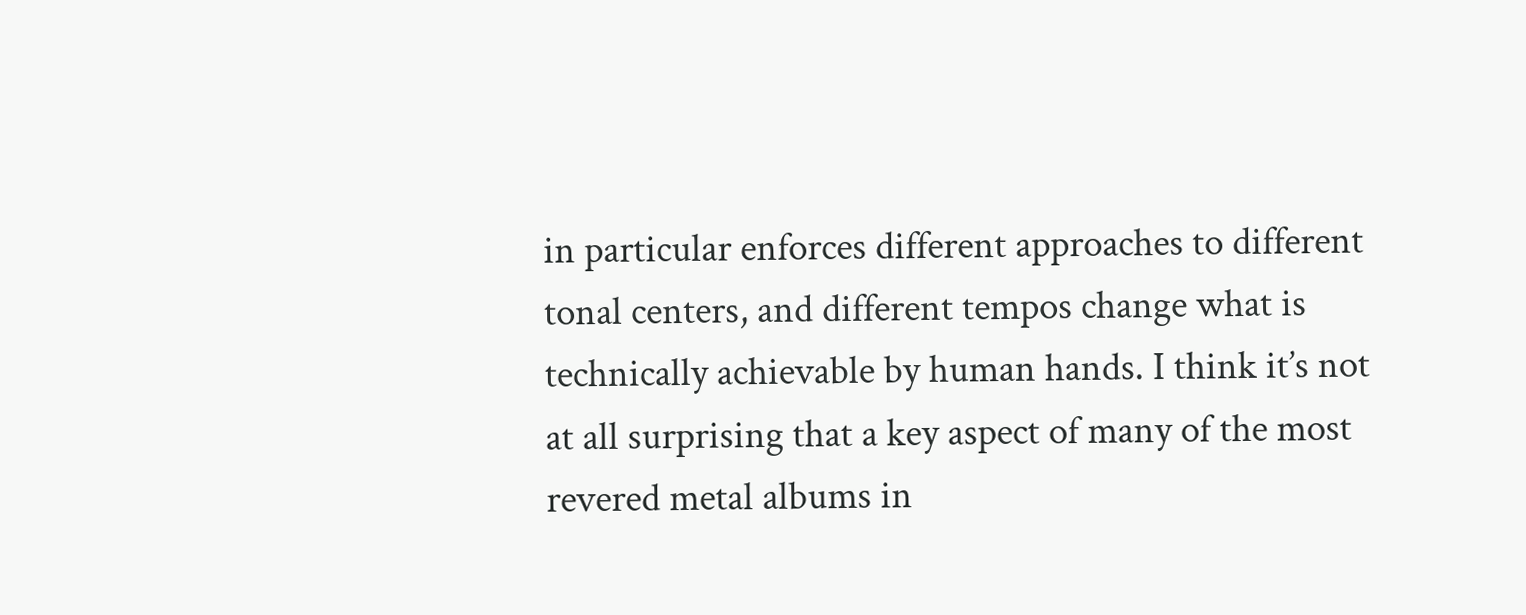in particular enforces different approaches to different tonal centers, and different tempos change what is technically achievable by human hands. I think it’s not at all surprising that a key aspect of many of the most revered metal albums in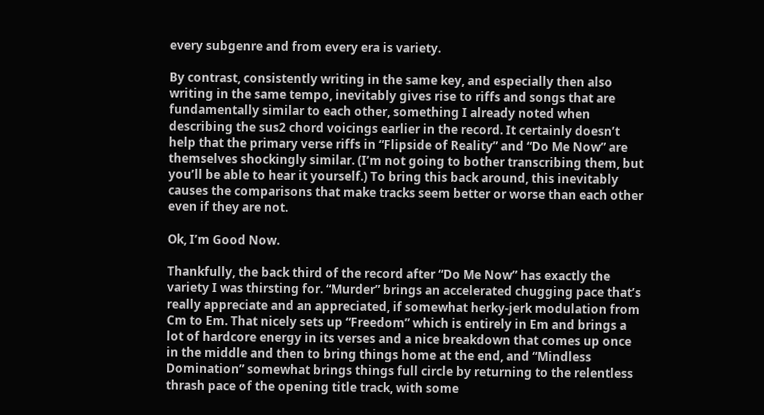every subgenre and from every era is variety.

By contrast, consistently writing in the same key, and especially then also writing in the same tempo, inevitably gives rise to riffs and songs that are fundamentally similar to each other, something I already noted when describing the sus2 chord voicings earlier in the record. It certainly doesn’t help that the primary verse riffs in “Flipside of Reality” and “Do Me Now” are themselves shockingly similar. (I’m not going to bother transcribing them, but you’ll be able to hear it yourself.) To bring this back around, this inevitably causes the comparisons that make tracks seem better or worse than each other even if they are not.

Ok, I’m Good Now.

Thankfully, the back third of the record after “Do Me Now” has exactly the variety I was thirsting for. “Murder” brings an accelerated chugging pace that’s really appreciate and an appreciated, if somewhat herky-jerk modulation from Cm to Em. That nicely sets up “Freedom” which is entirely in Em and brings a lot of hardcore energy in its verses and a nice breakdown that comes up once in the middle and then to bring things home at the end, and “Mindless Domination” somewhat brings things full circle by returning to the relentless thrash pace of the opening title track, with some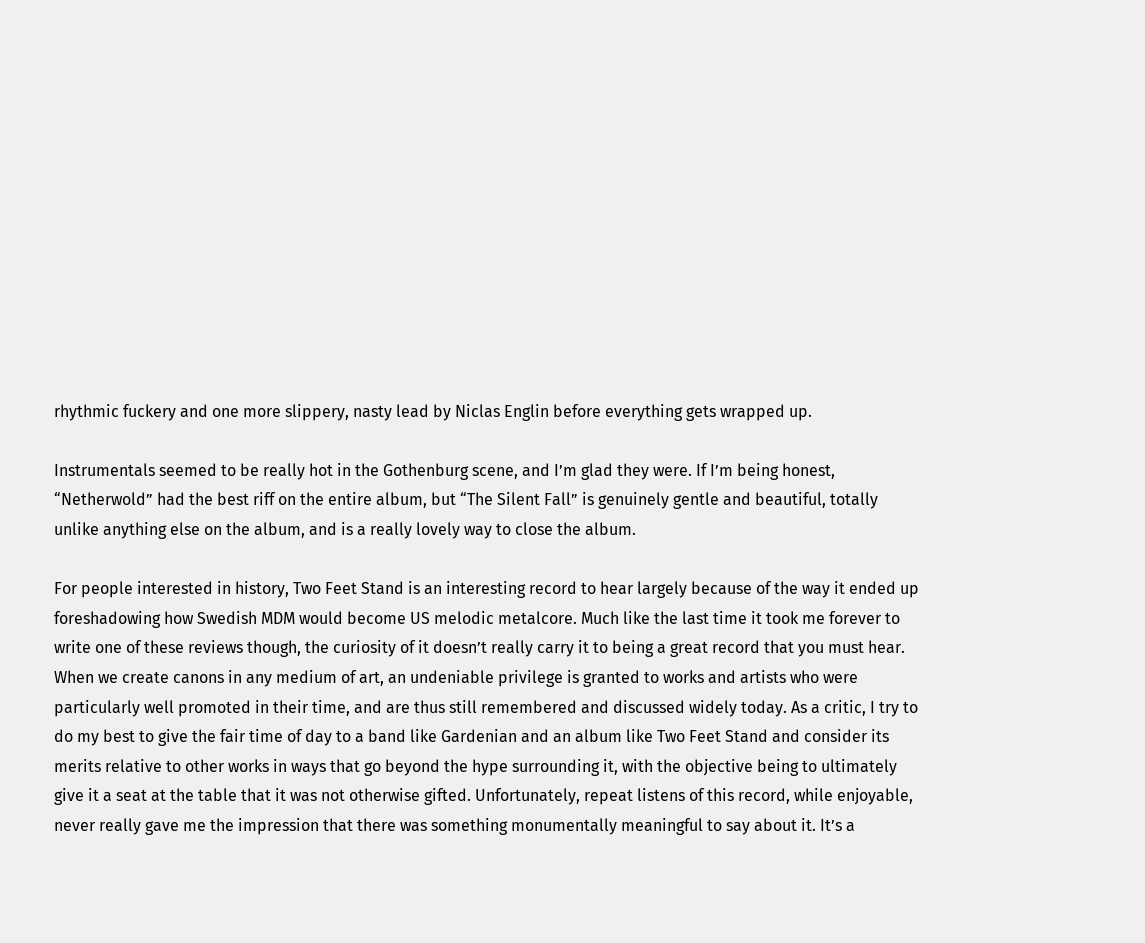rhythmic fuckery and one more slippery, nasty lead by Niclas Englin before everything gets wrapped up.

Instrumentals seemed to be really hot in the Gothenburg scene, and I’m glad they were. If I’m being honest, “Netherwold” had the best riff on the entire album, but “The Silent Fall” is genuinely gentle and beautiful, totally unlike anything else on the album, and is a really lovely way to close the album.

For people interested in history, Two Feet Stand is an interesting record to hear largely because of the way it ended up foreshadowing how Swedish MDM would become US melodic metalcore. Much like the last time it took me forever to write one of these reviews though, the curiosity of it doesn’t really carry it to being a great record that you must hear. When we create canons in any medium of art, an undeniable privilege is granted to works and artists who were particularly well promoted in their time, and are thus still remembered and discussed widely today. As a critic, I try to do my best to give the fair time of day to a band like Gardenian and an album like Two Feet Stand and consider its merits relative to other works in ways that go beyond the hype surrounding it, with the objective being to ultimately give it a seat at the table that it was not otherwise gifted. Unfortunately, repeat listens of this record, while enjoyable, never really gave me the impression that there was something monumentally meaningful to say about it. It’s a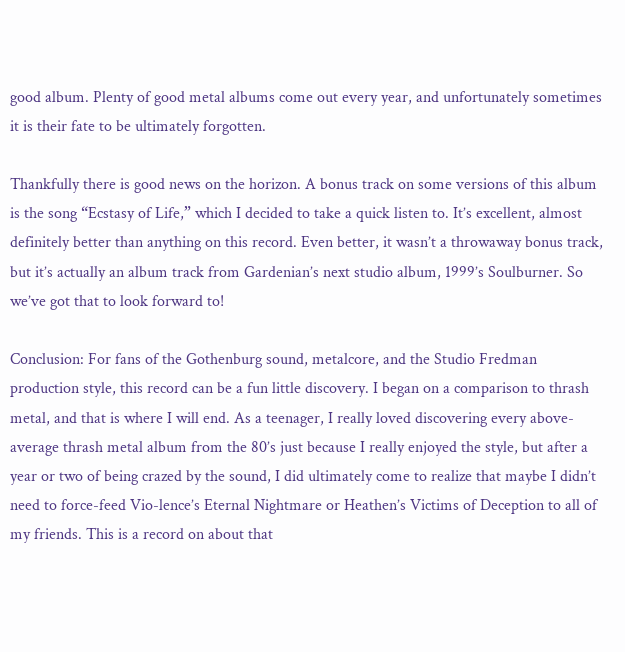good album. Plenty of good metal albums come out every year, and unfortunately sometimes it is their fate to be ultimately forgotten.

Thankfully there is good news on the horizon. A bonus track on some versions of this album is the song “Ecstasy of Life,” which I decided to take a quick listen to. It’s excellent, almost definitely better than anything on this record. Even better, it wasn’t a throwaway bonus track, but it’s actually an album track from Gardenian’s next studio album, 1999’s Soulburner. So we’ve got that to look forward to!

Conclusion: For fans of the Gothenburg sound, metalcore, and the Studio Fredman production style, this record can be a fun little discovery. I began on a comparison to thrash metal, and that is where I will end. As a teenager, I really loved discovering every above-average thrash metal album from the 80’s just because I really enjoyed the style, but after a year or two of being crazed by the sound, I did ultimately come to realize that maybe I didn’t need to force-feed Vio-lence’s Eternal Nightmare or Heathen’s Victims of Deception to all of my friends. This is a record on about that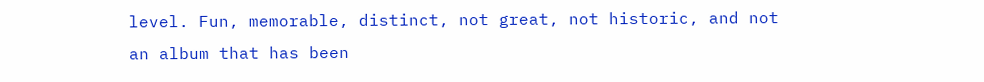level. Fun, memorable, distinct, not great, not historic, and not an album that has been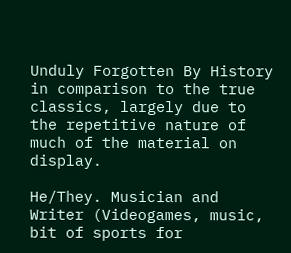Unduly Forgotten By History in comparison to the true classics, largely due to the repetitive nature of much of the material on display.

He/They. Musician and Writer (Videogames, music, bit of sports for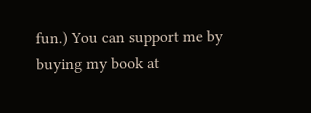fun.) You can support me by buying my book at